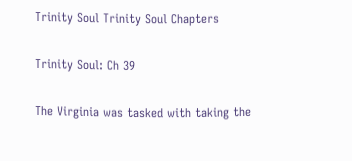Trinity Soul Trinity Soul Chapters

Trinity Soul: Ch 39

The Virginia was tasked with taking the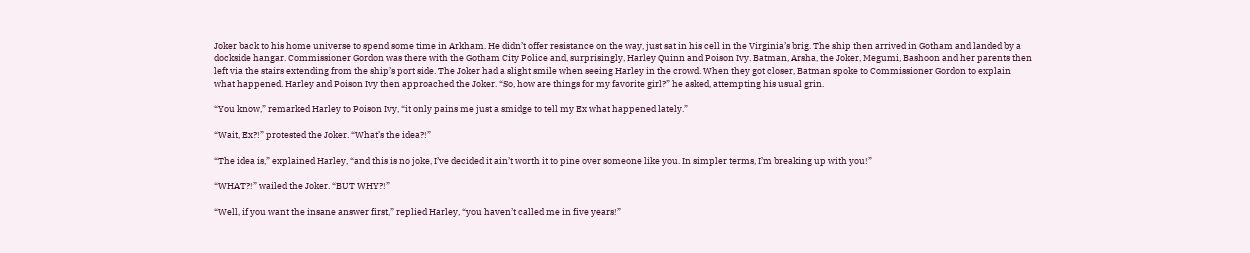Joker back to his home universe to spend some time in Arkham. He didn’t offer resistance on the way, just sat in his cell in the Virginia’s brig. The ship then arrived in Gotham and landed by a dockside hangar. Commissioner Gordon was there with the Gotham City Police and, surprisingly, Harley Quinn and Poison Ivy. Batman, Arsha, the Joker, Megumi, Bashoon and her parents then left via the stairs extending from the ship’s port side. The Joker had a slight smile when seeing Harley in the crowd. When they got closer, Batman spoke to Commissioner Gordon to explain what happened. Harley and Poison Ivy then approached the Joker. “So, how are things for my favorite girl?” he asked, attempting his usual grin.

“You know,” remarked Harley to Poison Ivy, “it only pains me just a smidge to tell my Ex what happened lately.”

“Wait, Ex?!” protested the Joker. “What’s the idea?!”

“The idea is,” explained Harley, “and this is no joke, I’ve decided it ain’t worth it to pine over someone like you. In simpler terms, I’m breaking up with you!”

“WHAT?!” wailed the Joker. “BUT WHY?!”

“Well, if you want the insane answer first,” replied Harley, “you haven’t called me in five years!”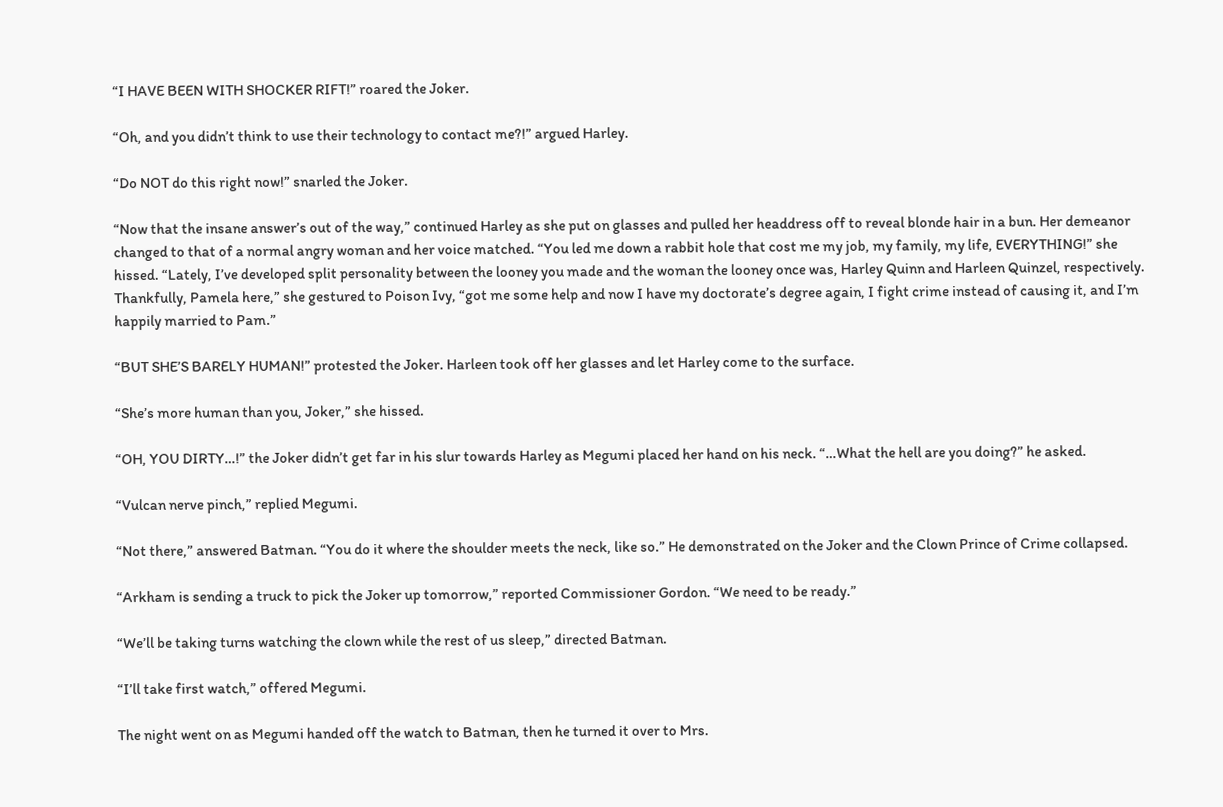“I HAVE BEEN WITH SHOCKER RIFT!” roared the Joker.

“Oh, and you didn’t think to use their technology to contact me?!” argued Harley.

“Do NOT do this right now!” snarled the Joker.

“Now that the insane answer’s out of the way,” continued Harley as she put on glasses and pulled her headdress off to reveal blonde hair in a bun. Her demeanor changed to that of a normal angry woman and her voice matched. “You led me down a rabbit hole that cost me my job, my family, my life, EVERYTHING!” she hissed. “Lately, I’ve developed split personality between the looney you made and the woman the looney once was, Harley Quinn and Harleen Quinzel, respectively. Thankfully, Pamela here,” she gestured to Poison Ivy, “got me some help and now I have my doctorate’s degree again, I fight crime instead of causing it, and I’m happily married to Pam.”

“BUT SHE’S BARELY HUMAN!” protested the Joker. Harleen took off her glasses and let Harley come to the surface.

“She’s more human than you, Joker,” she hissed.

“OH, YOU DIRTY…!” the Joker didn’t get far in his slur towards Harley as Megumi placed her hand on his neck. “…What the hell are you doing?” he asked.

“Vulcan nerve pinch,” replied Megumi.

“Not there,” answered Batman. “You do it where the shoulder meets the neck, like so.” He demonstrated on the Joker and the Clown Prince of Crime collapsed.

“Arkham is sending a truck to pick the Joker up tomorrow,” reported Commissioner Gordon. “We need to be ready.”

“We’ll be taking turns watching the clown while the rest of us sleep,” directed Batman.

“I’ll take first watch,” offered Megumi.

The night went on as Megumi handed off the watch to Batman, then he turned it over to Mrs.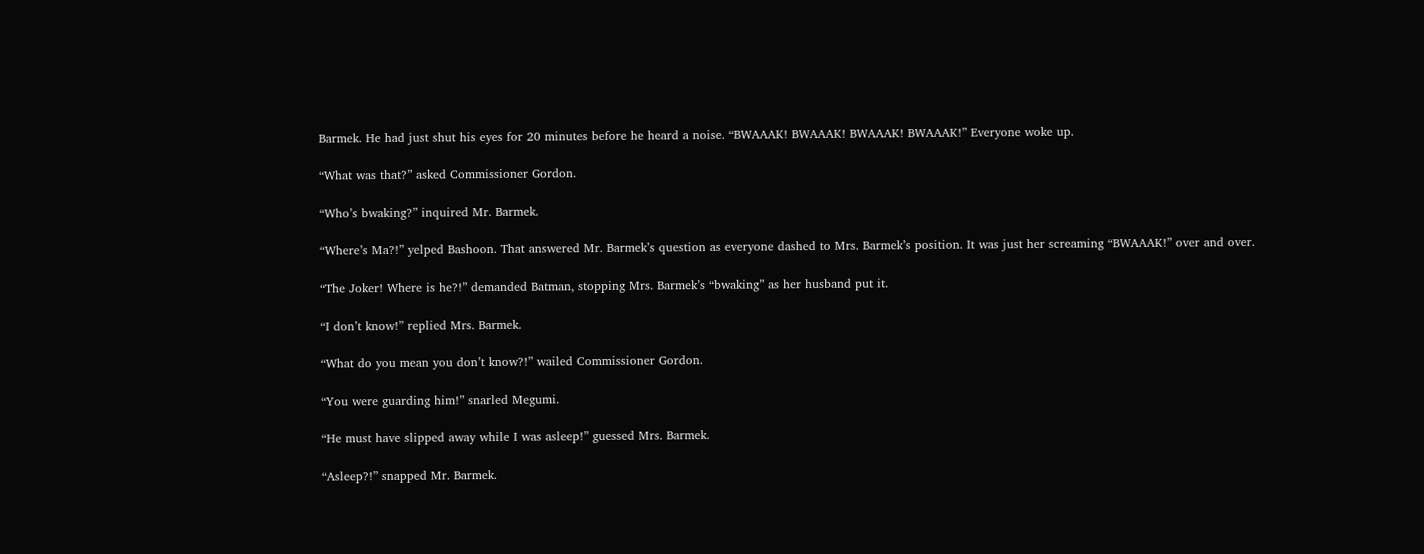Barmek. He had just shut his eyes for 20 minutes before he heard a noise. “BWAAAK! BWAAAK! BWAAAK! BWAAAK!” Everyone woke up.

“What was that?” asked Commissioner Gordon.

“Who’s bwaking?” inquired Mr. Barmek.

“Where’s Ma?!” yelped Bashoon. That answered Mr. Barmek’s question as everyone dashed to Mrs. Barmek’s position. It was just her screaming “BWAAAK!” over and over.

“The Joker! Where is he?!” demanded Batman, stopping Mrs. Barmek’s “bwaking” as her husband put it.

“I don’t know!” replied Mrs. Barmek.

“What do you mean you don’t know?!” wailed Commissioner Gordon.

“You were guarding him!” snarled Megumi.

“He must have slipped away while I was asleep!” guessed Mrs. Barmek.

“Asleep?!” snapped Mr. Barmek.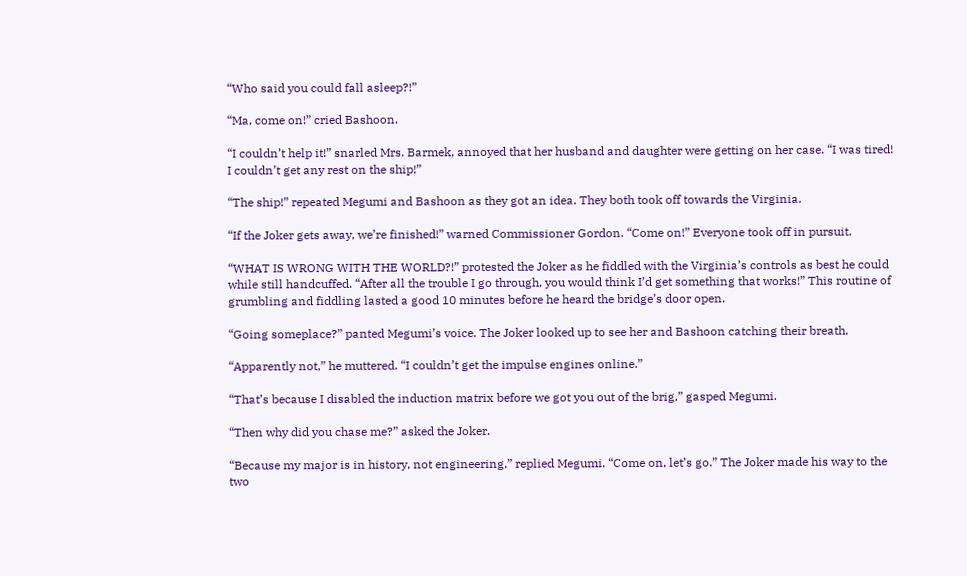“Who said you could fall asleep?!”

“Ma, come on!” cried Bashoon.

“I couldn’t help it!” snarled Mrs. Barmek, annoyed that her husband and daughter were getting on her case. “I was tired! I couldn’t get any rest on the ship!”

“The ship!” repeated Megumi and Bashoon as they got an idea. They both took off towards the Virginia.

“If the Joker gets away, we’re finished!” warned Commissioner Gordon. “Come on!” Everyone took off in pursuit.

“WHAT IS WRONG WITH THE WORLD?!” protested the Joker as he fiddled with the Virginia’s controls as best he could while still handcuffed. “After all the trouble I go through, you would think I’d get something that works!” This routine of grumbling and fiddling lasted a good 10 minutes before he heard the bridge’s door open.

“Going someplace?” panted Megumi’s voice. The Joker looked up to see her and Bashoon catching their breath.

“Apparently not,” he muttered. “I couldn’t get the impulse engines online.”

“That’s because I disabled the induction matrix before we got you out of the brig,” gasped Megumi.

“Then why did you chase me?” asked the Joker.

“Because my major is in history, not engineering,” replied Megumi. “Come on, let’s go.” The Joker made his way to the two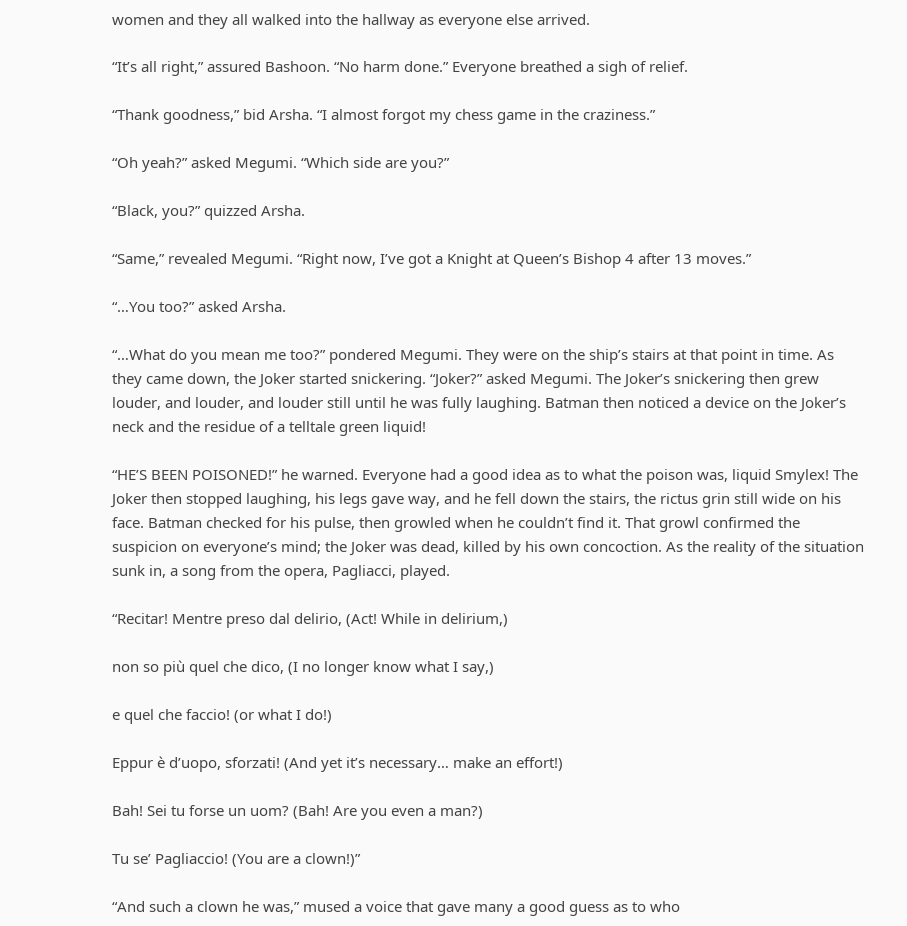women and they all walked into the hallway as everyone else arrived.

“It’s all right,” assured Bashoon. “No harm done.” Everyone breathed a sigh of relief.

“Thank goodness,” bid Arsha. “I almost forgot my chess game in the craziness.”

“Oh yeah?” asked Megumi. “Which side are you?”

“Black, you?” quizzed Arsha.

“Same,” revealed Megumi. “Right now, I’ve got a Knight at Queen’s Bishop 4 after 13 moves.”

“…You too?” asked Arsha.

“…What do you mean me too?” pondered Megumi. They were on the ship’s stairs at that point in time. As they came down, the Joker started snickering. “Joker?” asked Megumi. The Joker’s snickering then grew louder, and louder, and louder still until he was fully laughing. Batman then noticed a device on the Joker’s neck and the residue of a telltale green liquid!

“HE’S BEEN POISONED!” he warned. Everyone had a good idea as to what the poison was, liquid Smylex! The Joker then stopped laughing, his legs gave way, and he fell down the stairs, the rictus grin still wide on his face. Batman checked for his pulse, then growled when he couldn’t find it. That growl confirmed the suspicion on everyone’s mind; the Joker was dead, killed by his own concoction. As the reality of the situation sunk in, a song from the opera, Pagliacci, played.

“Recitar! Mentre preso dal delirio, (Act! While in delirium,)

non so più quel che dico, (I no longer know what I say,)

e quel che faccio! (or what I do!)

Eppur è d’uopo, sforzati! (And yet it’s necessary… make an effort!)

Bah! Sei tu forse un uom? (Bah! Are you even a man?)

Tu se’ Pagliaccio! (You are a clown!)”

“And such a clown he was,” mused a voice that gave many a good guess as to who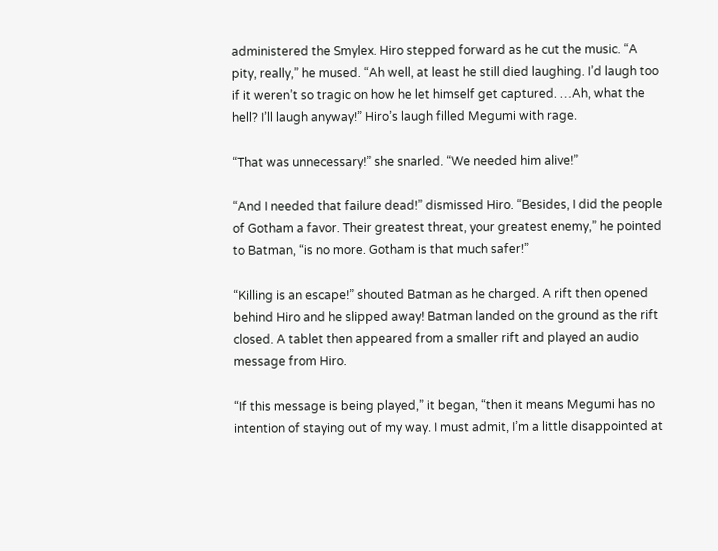administered the Smylex. Hiro stepped forward as he cut the music. “A pity, really,” he mused. “Ah well, at least he still died laughing. I’d laugh too if it weren’t so tragic on how he let himself get captured. …Ah, what the hell? I’ll laugh anyway!” Hiro’s laugh filled Megumi with rage.

“That was unnecessary!” she snarled. “We needed him alive!”

“And I needed that failure dead!” dismissed Hiro. “Besides, I did the people of Gotham a favor. Their greatest threat, your greatest enemy,” he pointed to Batman, “is no more. Gotham is that much safer!”

“Killing is an escape!” shouted Batman as he charged. A rift then opened behind Hiro and he slipped away! Batman landed on the ground as the rift closed. A tablet then appeared from a smaller rift and played an audio message from Hiro.

“If this message is being played,” it began, “then it means Megumi has no intention of staying out of my way. I must admit, I’m a little disappointed at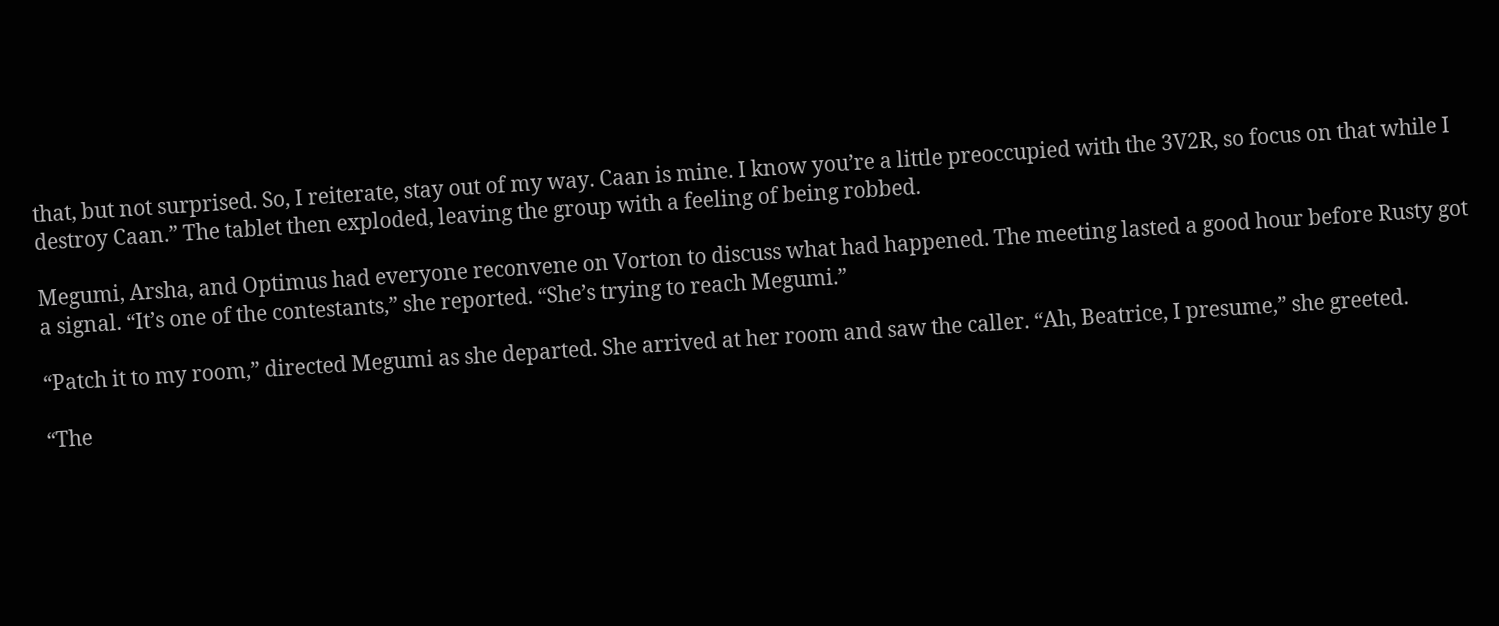that, but not surprised. So, I reiterate, stay out of my way. Caan is mine. I know you’re a little preoccupied with the 3V2R, so focus on that while I destroy Caan.” The tablet then exploded, leaving the group with a feeling of being robbed.

Megumi, Arsha, and Optimus had everyone reconvene on Vorton to discuss what had happened. The meeting lasted a good hour before Rusty got a signal. “It’s one of the contestants,” she reported. “She’s trying to reach Megumi.”

“Patch it to my room,” directed Megumi as she departed. She arrived at her room and saw the caller. “Ah, Beatrice, I presume,” she greeted.

“The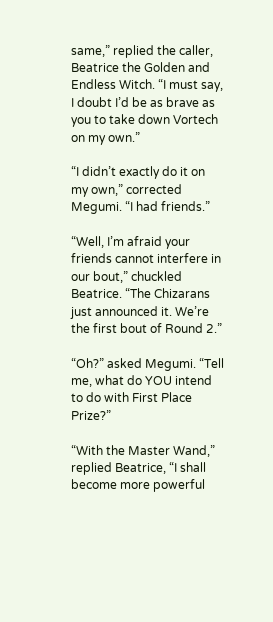same,” replied the caller, Beatrice the Golden and Endless Witch. “I must say, I doubt I’d be as brave as you to take down Vortech on my own.”

“I didn’t exactly do it on my own,” corrected Megumi. “I had friends.”

“Well, I’m afraid your friends cannot interfere in our bout,” chuckled Beatrice. “The Chizarans just announced it. We’re the first bout of Round 2.”

“Oh?” asked Megumi. “Tell me, what do YOU intend to do with First Place Prize?”

“With the Master Wand,” replied Beatrice, “I shall become more powerful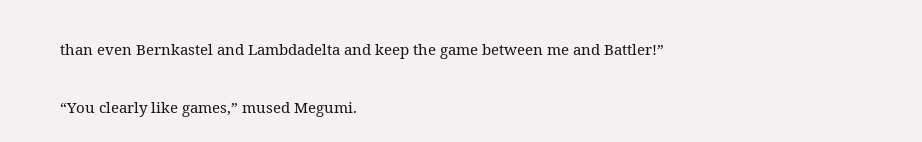than even Bernkastel and Lambdadelta and keep the game between me and Battler!”

“You clearly like games,” mused Megumi.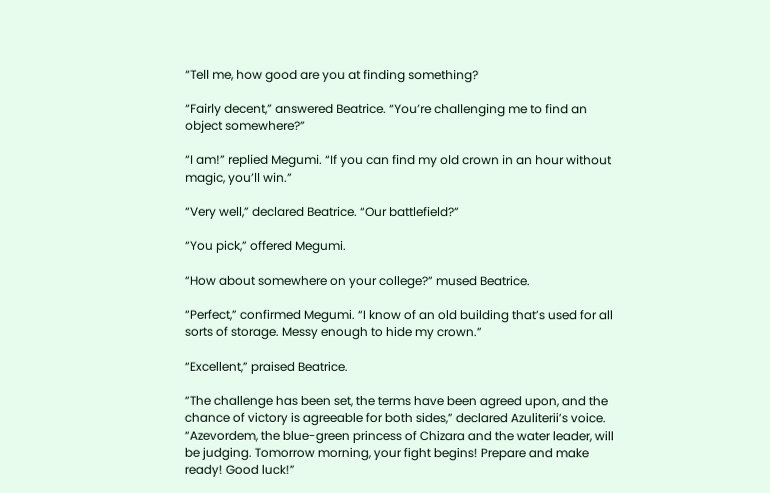“Tell me, how good are you at finding something?

“Fairly decent,” answered Beatrice. “You’re challenging me to find an object somewhere?”

“I am!” replied Megumi. “If you can find my old crown in an hour without magic, you’ll win.”

“Very well,” declared Beatrice. “Our battlefield?”

“You pick,” offered Megumi.

“How about somewhere on your college?” mused Beatrice.

“Perfect,” confirmed Megumi. “I know of an old building that’s used for all sorts of storage. Messy enough to hide my crown.”

“Excellent,” praised Beatrice.

“The challenge has been set, the terms have been agreed upon, and the chance of victory is agreeable for both sides,” declared Azuliterii’s voice. “Azevordem, the blue-green princess of Chizara and the water leader, will be judging. Tomorrow morning, your fight begins! Prepare and make ready! Good luck!”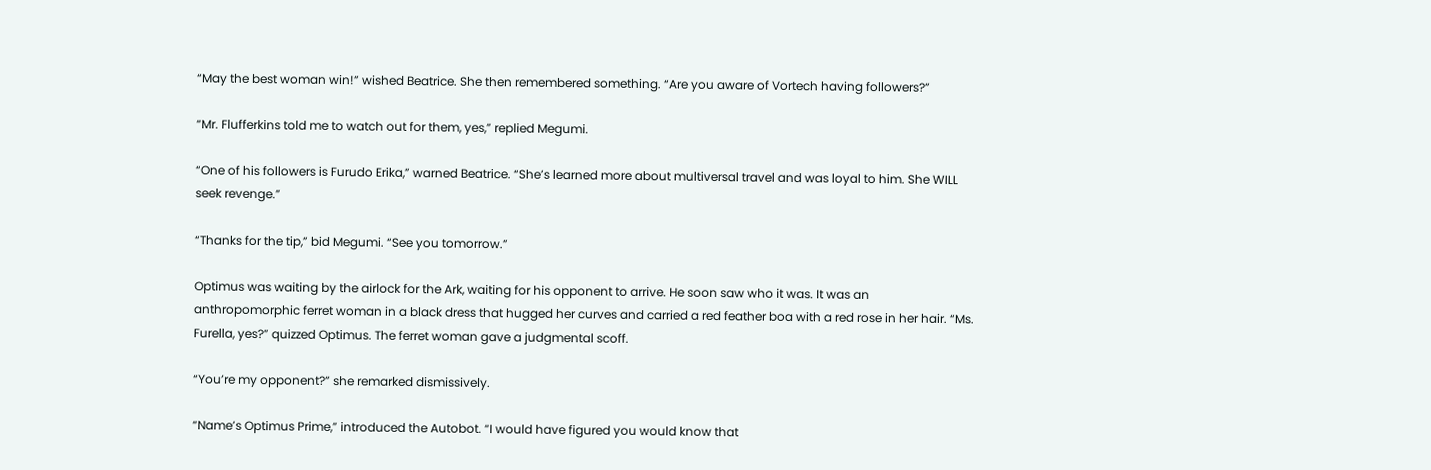“May the best woman win!” wished Beatrice. She then remembered something. “Are you aware of Vortech having followers?”

“Mr. Flufferkins told me to watch out for them, yes,” replied Megumi.

“One of his followers is Furudo Erika,” warned Beatrice. “She’s learned more about multiversal travel and was loyal to him. She WILL seek revenge.”

“Thanks for the tip,” bid Megumi. “See you tomorrow.”

Optimus was waiting by the airlock for the Ark, waiting for his opponent to arrive. He soon saw who it was. It was an anthropomorphic ferret woman in a black dress that hugged her curves and carried a red feather boa with a red rose in her hair. “Ms. Furella, yes?” quizzed Optimus. The ferret woman gave a judgmental scoff.

“You’re my opponent?” she remarked dismissively.

“Name’s Optimus Prime,” introduced the Autobot. “I would have figured you would know that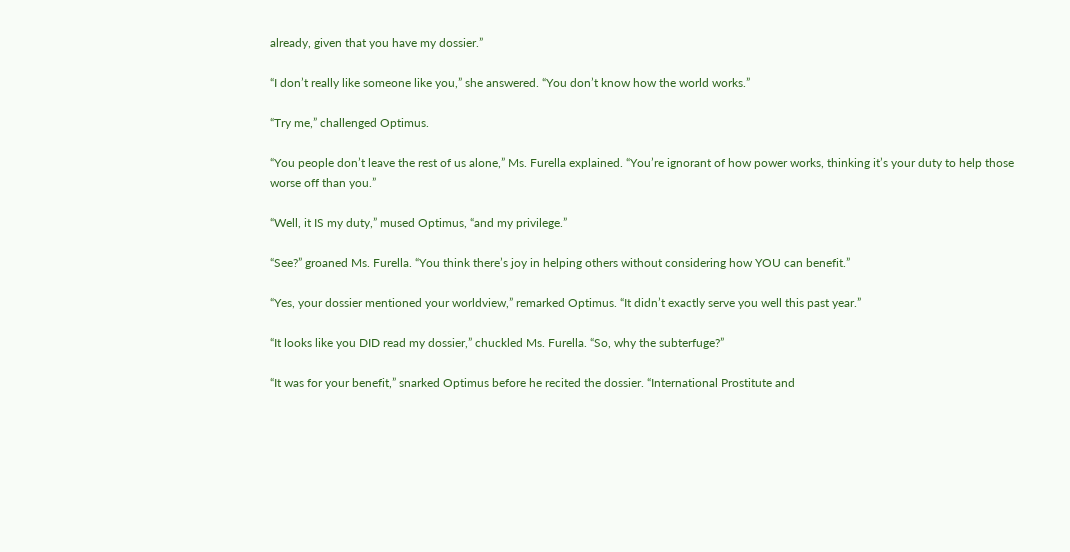already, given that you have my dossier.”

“I don’t really like someone like you,” she answered. “You don’t know how the world works.”

“Try me,” challenged Optimus.

“You people don’t leave the rest of us alone,” Ms. Furella explained. “You’re ignorant of how power works, thinking it’s your duty to help those worse off than you.”

“Well, it IS my duty,” mused Optimus, “and my privilege.”

“See?” groaned Ms. Furella. “You think there’s joy in helping others without considering how YOU can benefit.”

“Yes, your dossier mentioned your worldview,” remarked Optimus. “It didn’t exactly serve you well this past year.”

“It looks like you DID read my dossier,” chuckled Ms. Furella. “So, why the subterfuge?”

“It was for your benefit,” snarked Optimus before he recited the dossier. “International Prostitute and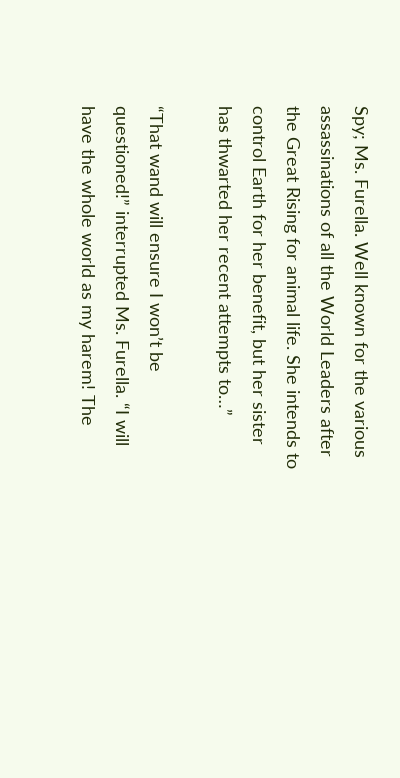Spy; Ms. Furella. Well known for the various assassinations of all the World Leaders after the Great Rising for animal life. She intends to control Earth for her benefit, but her sister has thwarted her recent attempts to…”

“That wand will ensure I won’t be questioned!” interrupted Ms. Furella. “I will have the whole world as my harem! The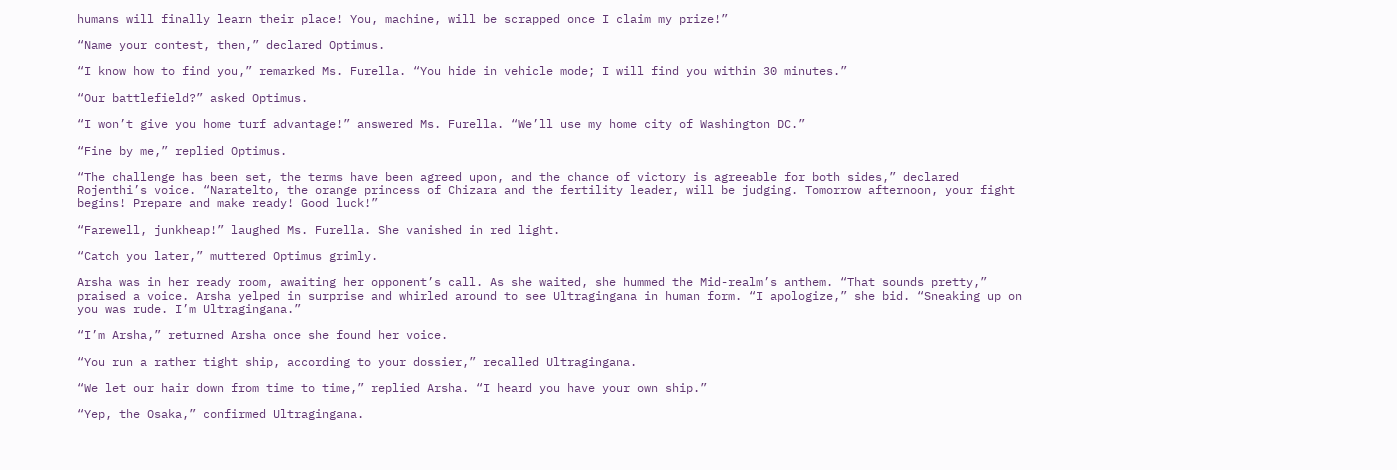humans will finally learn their place! You, machine, will be scrapped once I claim my prize!”

“Name your contest, then,” declared Optimus.

“I know how to find you,” remarked Ms. Furella. “You hide in vehicle mode; I will find you within 30 minutes.”

“Our battlefield?” asked Optimus.

“I won’t give you home turf advantage!” answered Ms. Furella. “We’ll use my home city of Washington DC.”

“Fine by me,” replied Optimus.

“The challenge has been set, the terms have been agreed upon, and the chance of victory is agreeable for both sides,” declared Rojenthi’s voice. “Naratelto, the orange princess of Chizara and the fertility leader, will be judging. Tomorrow afternoon, your fight begins! Prepare and make ready! Good luck!”

“Farewell, junkheap!” laughed Ms. Furella. She vanished in red light.

“Catch you later,” muttered Optimus grimly.

Arsha was in her ready room, awaiting her opponent’s call. As she waited, she hummed the Mid-realm’s anthem. “That sounds pretty,” praised a voice. Arsha yelped in surprise and whirled around to see Ultragingana in human form. “I apologize,” she bid. “Sneaking up on you was rude. I’m Ultragingana.”

“I’m Arsha,” returned Arsha once she found her voice.

“You run a rather tight ship, according to your dossier,” recalled Ultragingana.

“We let our hair down from time to time,” replied Arsha. “I heard you have your own ship.”

“Yep, the Osaka,” confirmed Ultragingana.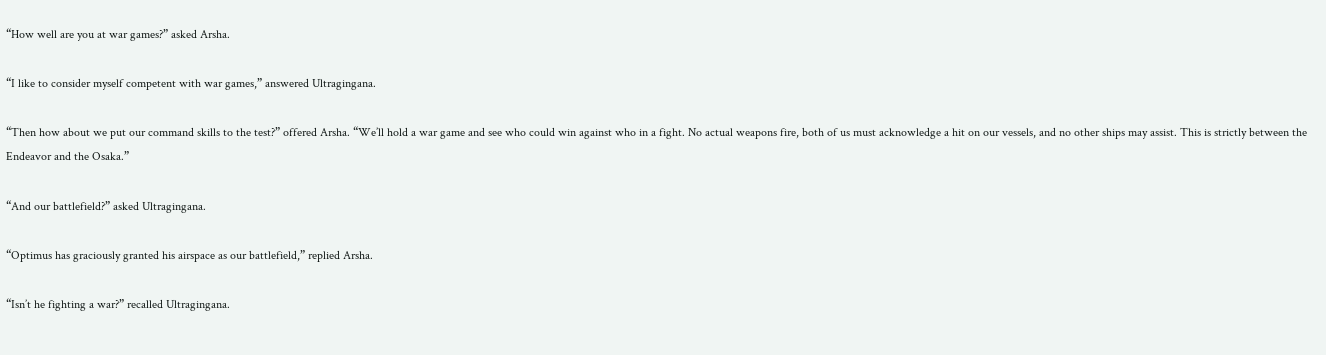“How well are you at war games?” asked Arsha.

“I like to consider myself competent with war games,” answered Ultragingana.

“Then how about we put our command skills to the test?” offered Arsha. “We’ll hold a war game and see who could win against who in a fight. No actual weapons fire, both of us must acknowledge a hit on our vessels, and no other ships may assist. This is strictly between the Endeavor and the Osaka.”

“And our battlefield?” asked Ultragingana.

“Optimus has graciously granted his airspace as our battlefield,” replied Arsha.

“Isn’t he fighting a war?” recalled Ultragingana.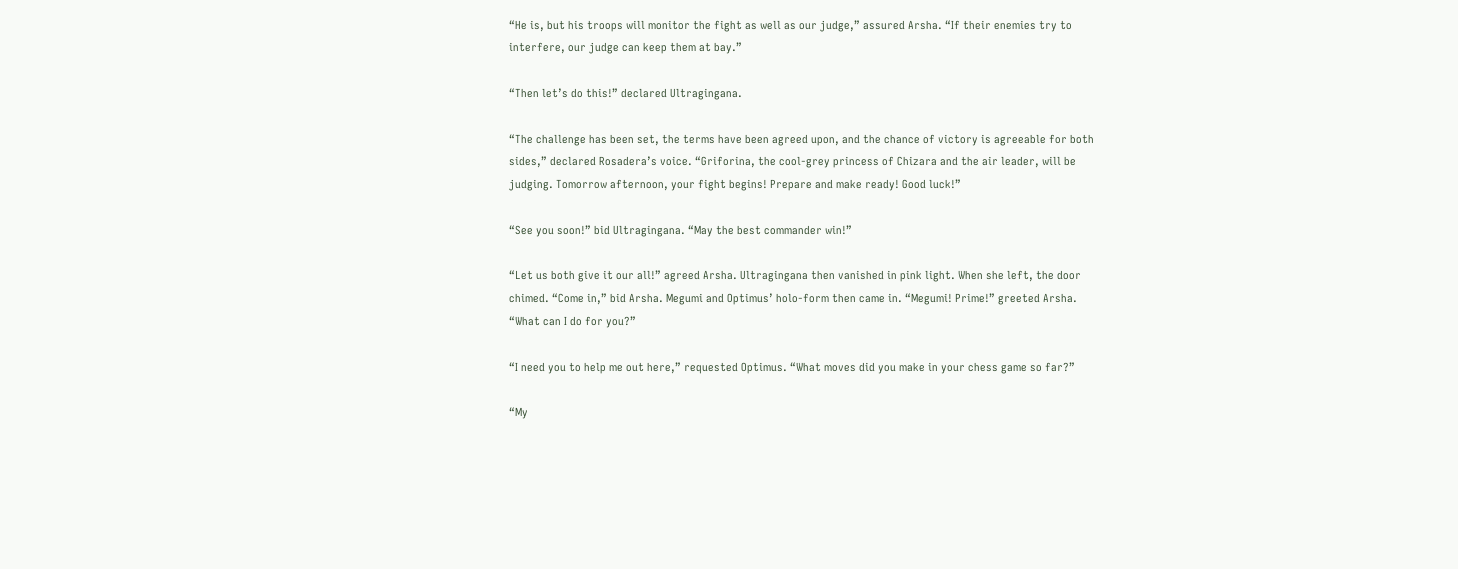“He is, but his troops will monitor the fight as well as our judge,” assured Arsha. “If their enemies try to interfere, our judge can keep them at bay.”

“Then let’s do this!” declared Ultragingana.

“The challenge has been set, the terms have been agreed upon, and the chance of victory is agreeable for both sides,” declared Rosadera’s voice. “Griforina, the cool-grey princess of Chizara and the air leader, will be judging. Tomorrow afternoon, your fight begins! Prepare and make ready! Good luck!”

“See you soon!” bid Ultragingana. “May the best commander win!”

“Let us both give it our all!” agreed Arsha. Ultragingana then vanished in pink light. When she left, the door chimed. “Come in,” bid Arsha. Megumi and Optimus’ holo-form then came in. “Megumi! Prime!” greeted Arsha. “What can I do for you?”

“I need you to help me out here,” requested Optimus. “What moves did you make in your chess game so far?”

“My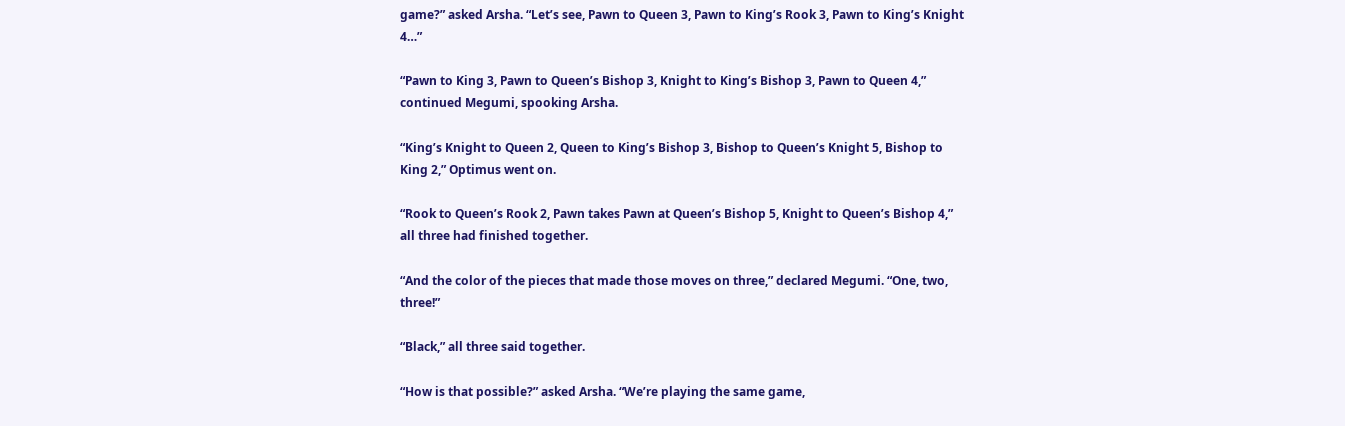game?” asked Arsha. “Let’s see, Pawn to Queen 3, Pawn to King’s Rook 3, Pawn to King’s Knight 4…”

“Pawn to King 3, Pawn to Queen’s Bishop 3, Knight to King’s Bishop 3, Pawn to Queen 4,” continued Megumi, spooking Arsha.

“King’s Knight to Queen 2, Queen to King’s Bishop 3, Bishop to Queen’s Knight 5, Bishop to King 2,” Optimus went on.

“Rook to Queen’s Rook 2, Pawn takes Pawn at Queen’s Bishop 5, Knight to Queen’s Bishop 4,” all three had finished together.

“And the color of the pieces that made those moves on three,” declared Megumi. “One, two, three!”

“Black,” all three said together.

“How is that possible?” asked Arsha. “We’re playing the same game,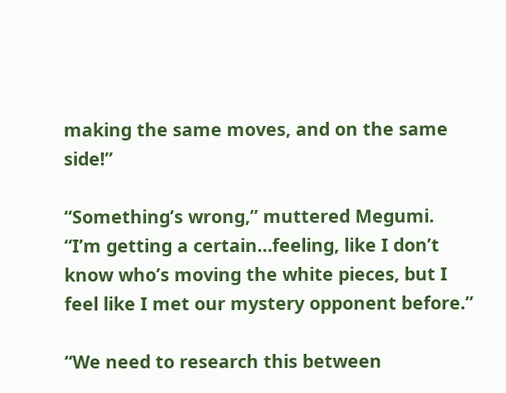making the same moves, and on the same side!”

“Something’s wrong,” muttered Megumi. “I’m getting a certain…feeling, like I don’t know who’s moving the white pieces, but I feel like I met our mystery opponent before.”

“We need to research this between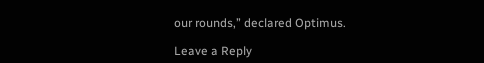our rounds,” declared Optimus.

Leave a Reply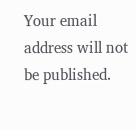Your email address will not be published.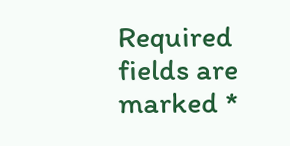Required fields are marked *